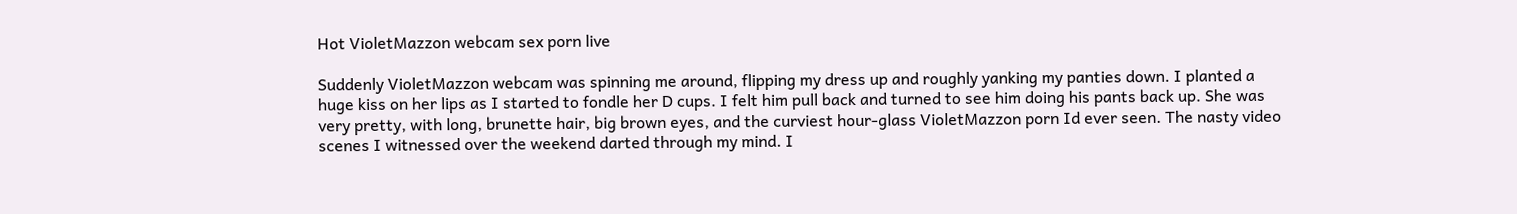Hot VioletMazzon webcam sex porn live

Suddenly VioletMazzon webcam was spinning me around, flipping my dress up and roughly yanking my panties down. I planted a huge kiss on her lips as I started to fondle her D cups. I felt him pull back and turned to see him doing his pants back up. She was very pretty, with long, brunette hair, big brown eyes, and the curviest hour-glass VioletMazzon porn Id ever seen. The nasty video scenes I witnessed over the weekend darted through my mind. I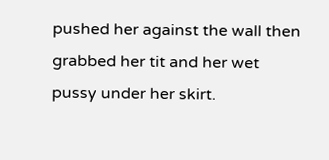pushed her against the wall then grabbed her tit and her wet pussy under her skirt.